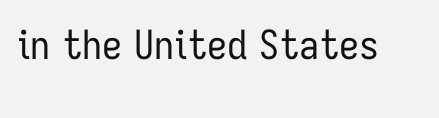in the United States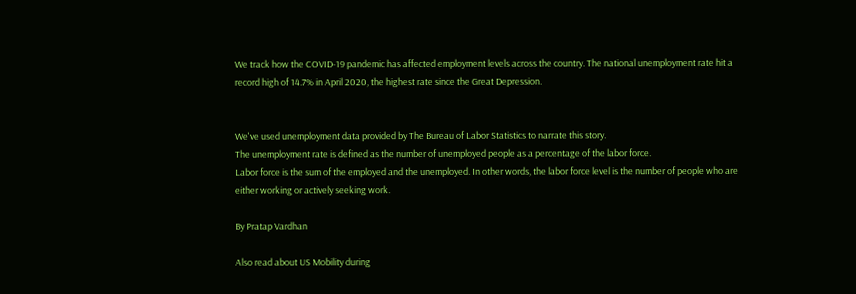We track how the COVID-19 pandemic has affected employment levels across the country. The national unemployment rate hit a record high of 14.7% in April 2020, the highest rate since the Great Depression.


We've used unemployment data provided by The Bureau of Labor Statistics to narrate this story.
The unemployment rate is defined as the number of unemployed people as a percentage of the labor force.
Labor force is the sum of the employed and the unemployed. In other words, the labor force level is the number of people who are either working or actively seeking work.

By Pratap Vardhan

Also read about US Mobility during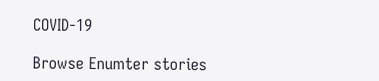COVID-19

Browse Enumter stories